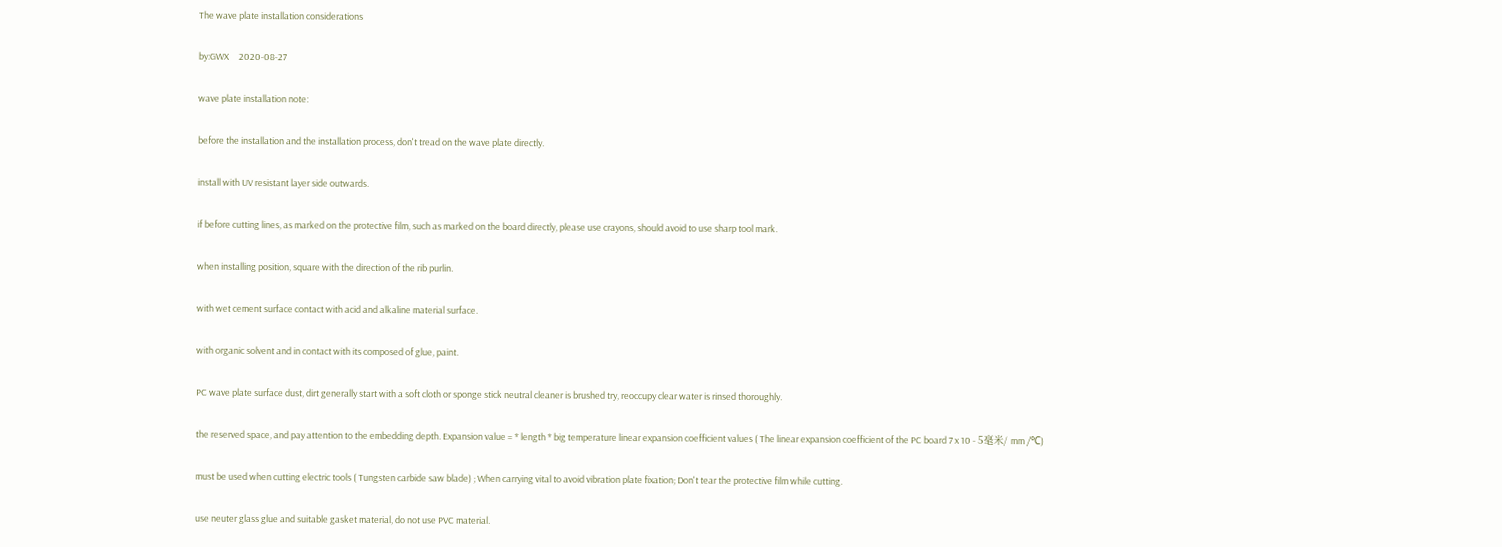The wave plate installation considerations

by:GWX     2020-08-27

wave plate installation note:

before the installation and the installation process, don't tread on the wave plate directly.

install with UV resistant layer side outwards.

if before cutting lines, as marked on the protective film, such as marked on the board directly, please use crayons, should avoid to use sharp tool mark.

when installing position, square with the direction of the rib purlin.

with wet cement surface contact with acid and alkaline material surface.

with organic solvent and in contact with its composed of glue, paint.

PC wave plate surface dust, dirt generally start with a soft cloth or sponge stick neutral cleaner is brushed try, reoccupy clear water is rinsed thoroughly.

the reserved space, and pay attention to the embedding depth. Expansion value = * length * big temperature linear expansion coefficient values ( The linear expansion coefficient of the PC board 7 x 10 - 5毫米/ mm /℃)

must be used when cutting electric tools ( Tungsten carbide saw blade) ; When carrying vital to avoid vibration plate fixation; Don't tear the protective film while cutting.

use neuter glass glue and suitable gasket material, do not use PVC material.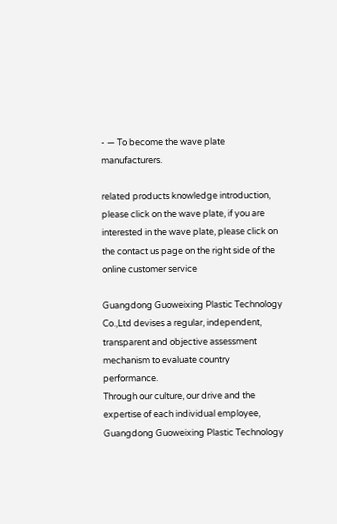- — To become the wave plate manufacturers.

related products knowledge introduction, please click on the wave plate, if you are interested in the wave plate, please click on the contact us page on the right side of the online customer service

Guangdong Guoweixing Plastic Technology Co.,Ltd devises a regular, independent, transparent and objective assessment mechanism to evaluate country performance.
Through our culture, our drive and the expertise of each individual employee, Guangdong Guoweixing Plastic Technology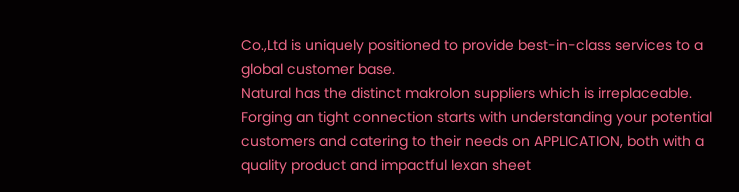Co.,Ltd is uniquely positioned to provide best-in-class services to a global customer base.
Natural has the distinct makrolon suppliers which is irreplaceable.
Forging an tight connection starts with understanding your potential customers and catering to their needs on APPLICATION, both with a quality product and impactful lexan sheet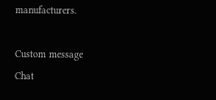manufacturers.

Custom message
Chat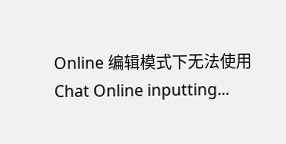Online 编辑模式下无法使用
Chat Online inputting...